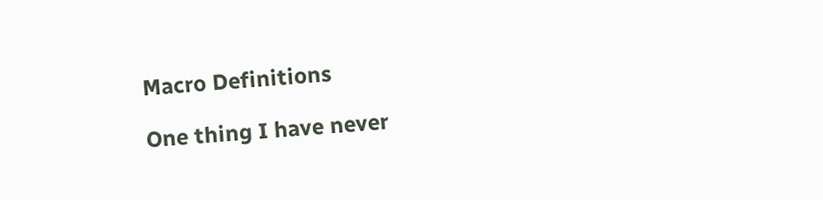Macro Definitions

One thing I have never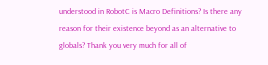understood in RobotC is Macro Definitions? Is there any reason for their existence beyond as an alternative to globals? Thank you very much for all of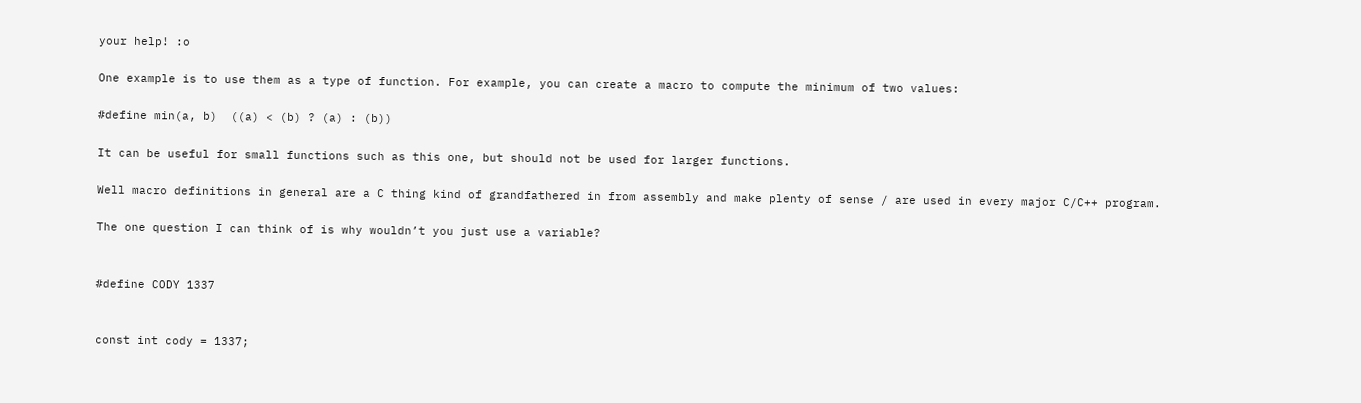your help! :o

One example is to use them as a type of function. For example, you can create a macro to compute the minimum of two values:

#define min(a, b)  ((a) < (b) ? (a) : (b))

It can be useful for small functions such as this one, but should not be used for larger functions.

Well macro definitions in general are a C thing kind of grandfathered in from assembly and make plenty of sense / are used in every major C/C++ program.

The one question I can think of is why wouldn’t you just use a variable?


#define CODY 1337


const int cody = 1337;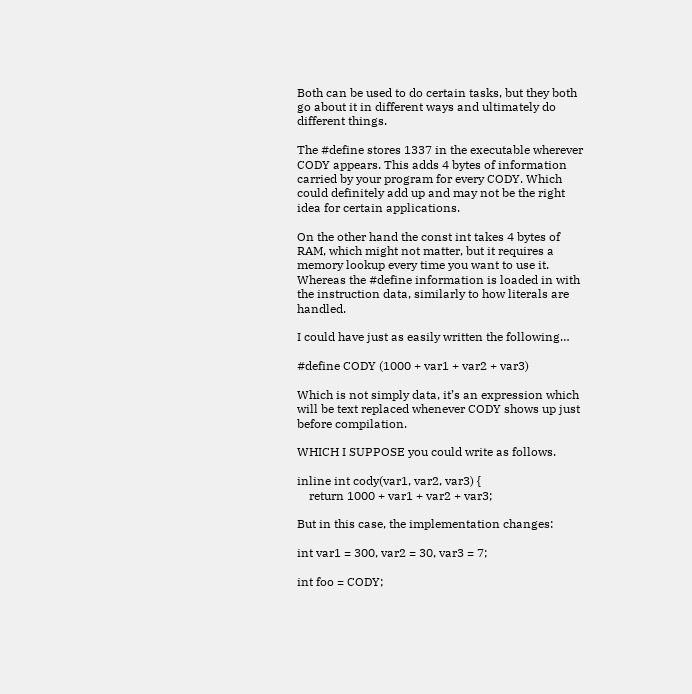Both can be used to do certain tasks, but they both go about it in different ways and ultimately do different things.

The #define stores 1337 in the executable wherever CODY appears. This adds 4 bytes of information carried by your program for every CODY. Which could definitely add up and may not be the right idea for certain applications.

On the other hand the const int takes 4 bytes of RAM, which might not matter, but it requires a memory lookup every time you want to use it. Whereas the #define information is loaded in with the instruction data, similarly to how literals are handled.

I could have just as easily written the following…

#define CODY (1000 + var1 + var2 + var3)

Which is not simply data, it’s an expression which will be text replaced whenever CODY shows up just before compilation.

WHICH I SUPPOSE you could write as follows.

inline int cody(var1, var2, var3) {
    return 1000 + var1 + var2 + var3;

But in this case, the implementation changes:

int var1 = 300, var2 = 30, var3 = 7;

int foo = CODY;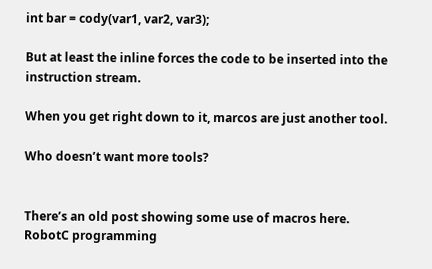int bar = cody(var1, var2, var3);

But at least the inline forces the code to be inserted into the instruction stream.

When you get right down to it, marcos are just another tool.

Who doesn’t want more tools?


There’s an old post showing some use of macros here.
RobotC programming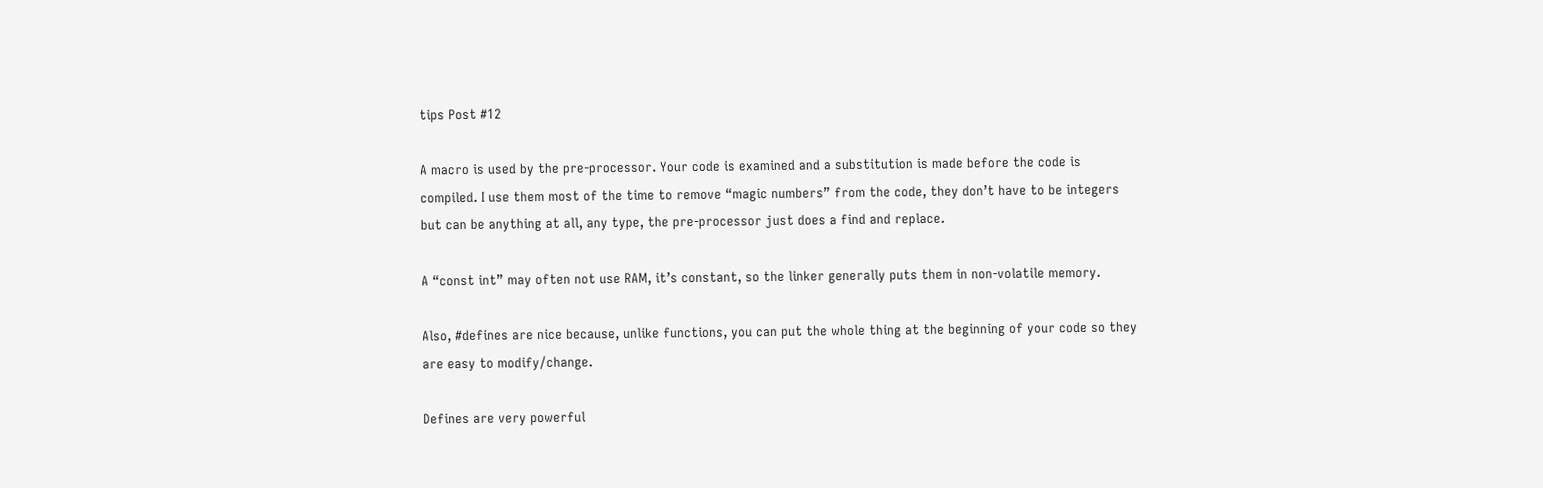tips Post #12

A macro is used by the pre-processor. Your code is examined and a substitution is made before the code is compiled. I use them most of the time to remove “magic numbers” from the code, they don’t have to be integers but can be anything at all, any type, the pre-processor just does a find and replace.

A “const int” may often not use RAM, it’s constant, so the linker generally puts them in non-volatile memory.

Also, #defines are nice because, unlike functions, you can put the whole thing at the beginning of your code so they are easy to modify/change.

Defines are very powerful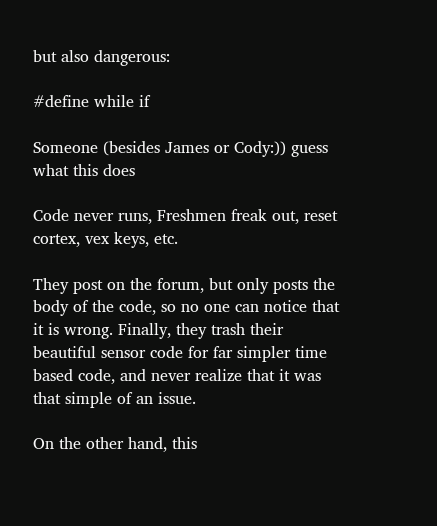but also dangerous:

#define while if

Someone (besides James or Cody:)) guess what this does

Code never runs, Freshmen freak out, reset cortex, vex keys, etc.

They post on the forum, but only posts the body of the code, so no one can notice that it is wrong. Finally, they trash their beautiful sensor code for far simpler time based code, and never realize that it was that simple of an issue.

On the other hand, this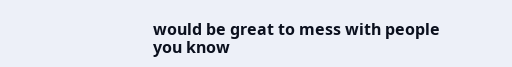would be great to mess with people you know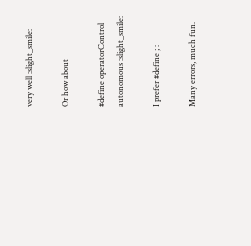very well :slight_smile:

Or how about

#define operatorControl autonomous :slight_smile:

I prefer #define ; :

Many errors, much fun.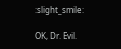:slight_smile:

OK, Dr. Evil.